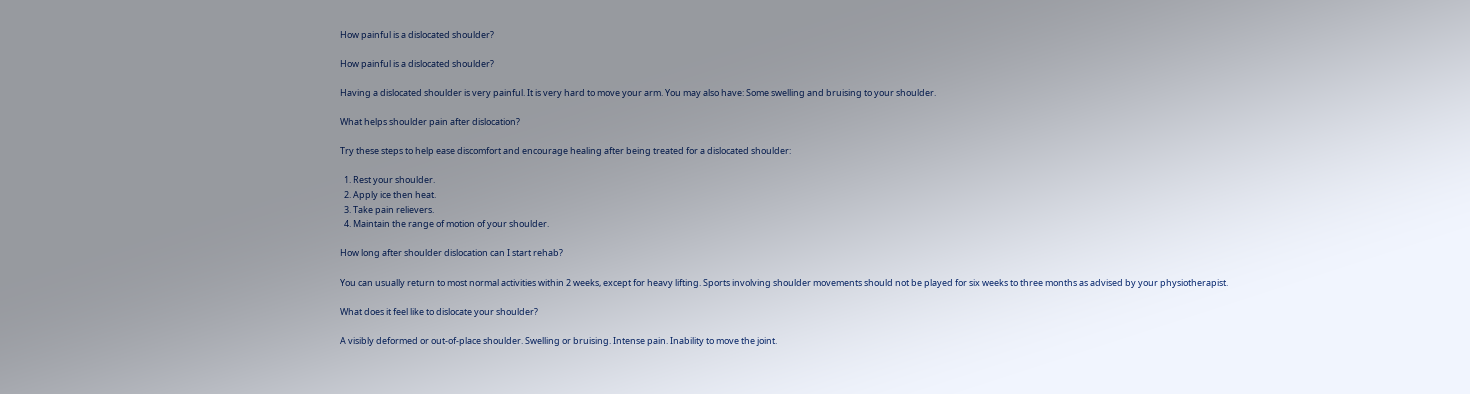How painful is a dislocated shoulder?

How painful is a dislocated shoulder?

Having a dislocated shoulder is very painful. It is very hard to move your arm. You may also have: Some swelling and bruising to your shoulder.

What helps shoulder pain after dislocation?

Try these steps to help ease discomfort and encourage healing after being treated for a dislocated shoulder:

  1. Rest your shoulder.
  2. Apply ice then heat.
  3. Take pain relievers.
  4. Maintain the range of motion of your shoulder.

How long after shoulder dislocation can I start rehab?

You can usually return to most normal activities within 2 weeks, except for heavy lifting. Sports involving shoulder movements should not be played for six weeks to three months as advised by your physiotherapist.

What does it feel like to dislocate your shoulder?

A visibly deformed or out-of-place shoulder. Swelling or bruising. Intense pain. Inability to move the joint.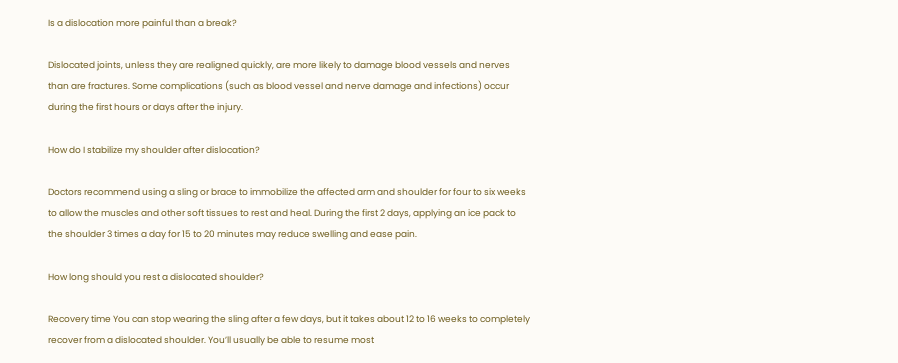Is a dislocation more painful than a break?

Dislocated joints, unless they are realigned quickly, are more likely to damage blood vessels and nerves than are fractures. Some complications (such as blood vessel and nerve damage and infections) occur during the first hours or days after the injury.

How do I stabilize my shoulder after dislocation?

Doctors recommend using a sling or brace to immobilize the affected arm and shoulder for four to six weeks to allow the muscles and other soft tissues to rest and heal. During the first 2 days, applying an ice pack to the shoulder 3 times a day for 15 to 20 minutes may reduce swelling and ease pain.

How long should you rest a dislocated shoulder?

Recovery time You can stop wearing the sling after a few days, but it takes about 12 to 16 weeks to completely recover from a dislocated shoulder. You’ll usually be able to resume most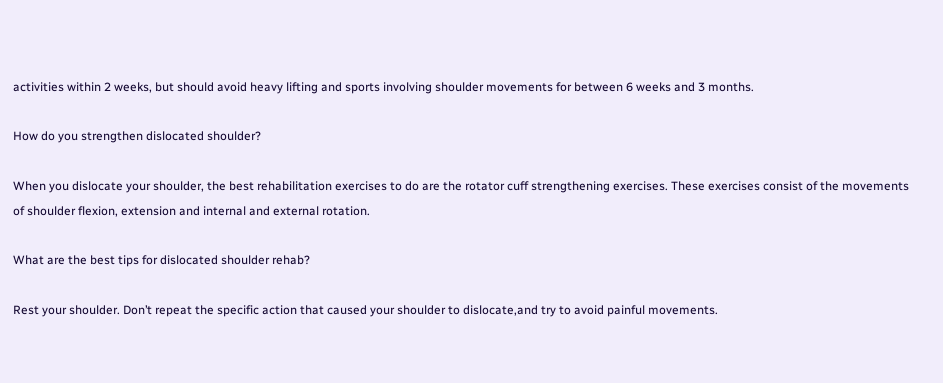activities within 2 weeks, but should avoid heavy lifting and sports involving shoulder movements for between 6 weeks and 3 months.

How do you strengthen dislocated shoulder?

When you dislocate your shoulder, the best rehabilitation exercises to do are the rotator cuff strengthening exercises. These exercises consist of the movements of shoulder flexion, extension and internal and external rotation.

What are the best tips for dislocated shoulder rehab?

Rest your shoulder. Don’t repeat the specific action that caused your shoulder to dislocate,and try to avoid painful movements.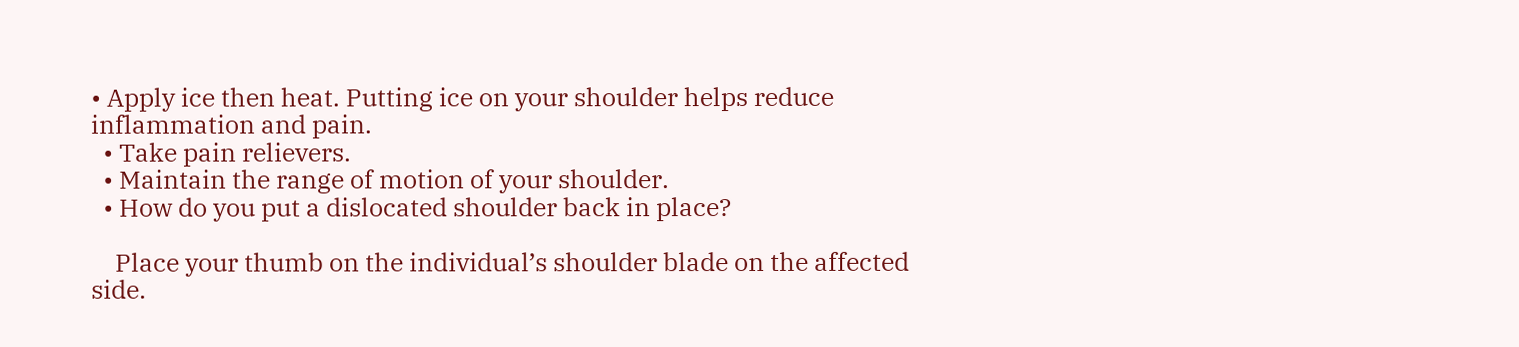• Apply ice then heat. Putting ice on your shoulder helps reduce inflammation and pain.
  • Take pain relievers.
  • Maintain the range of motion of your shoulder.
  • How do you put a dislocated shoulder back in place?

    Place your thumb on the individual’s shoulder blade on the affected side.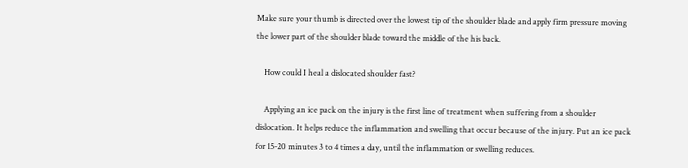Make sure your thumb is directed over the lowest tip of the shoulder blade and apply firm pressure moving the lower part of the shoulder blade toward the middle of the his back.

    How could I heal a dislocated shoulder fast?

    Applying an ice pack on the injury is the first line of treatment when suffering from a shoulder dislocation. It helps reduce the inflammation and swelling that occur because of the injury. Put an ice pack for 15-20 minutes 3 to 4 times a day, until the inflammation or swelling reduces.